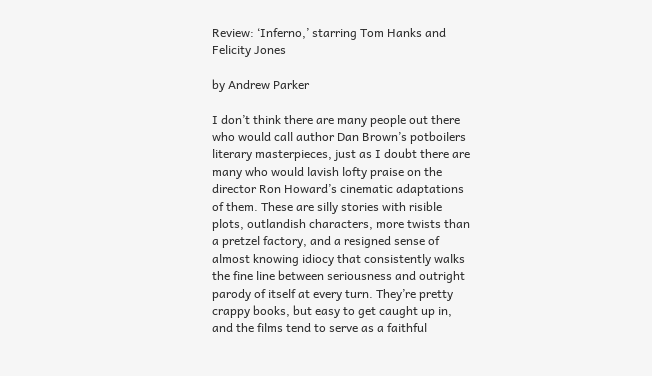Review: ‘Inferno,’ starring Tom Hanks and Felicity Jones

by Andrew Parker

I don’t think there are many people out there who would call author Dan Brown’s potboilers literary masterpieces, just as I doubt there are many who would lavish lofty praise on the director Ron Howard’s cinematic adaptations of them. These are silly stories with risible plots, outlandish characters, more twists than a pretzel factory, and a resigned sense of almost knowing idiocy that consistently walks the fine line between seriousness and outright parody of itself at every turn. They’re pretty crappy books, but easy to get caught up in, and the films tend to serve as a faithful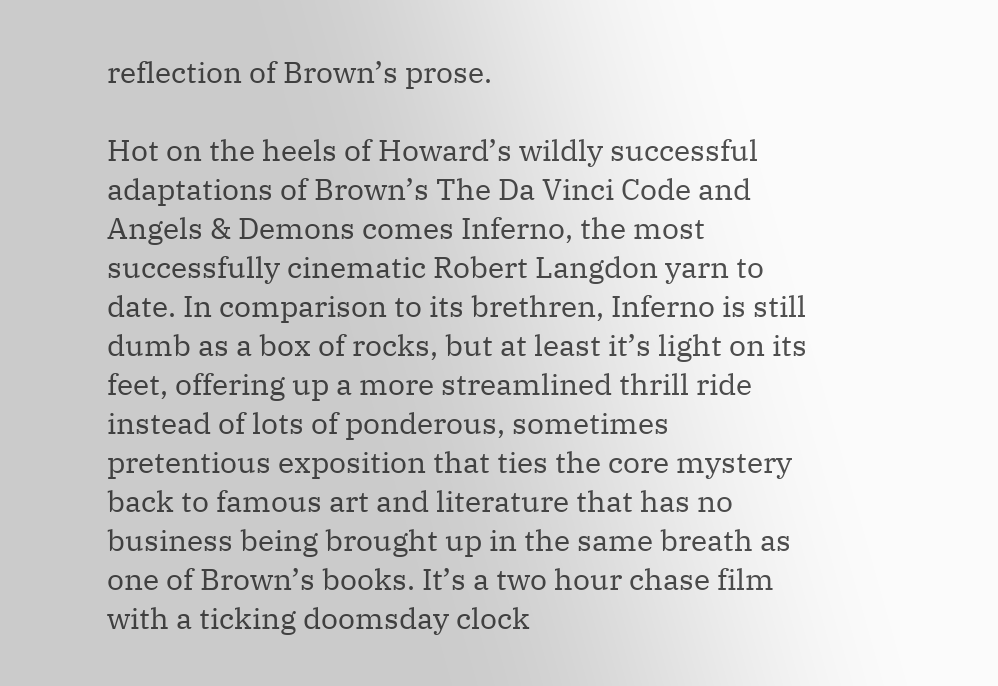reflection of Brown’s prose.

Hot on the heels of Howard’s wildly successful adaptations of Brown’s The Da Vinci Code and Angels & Demons comes Inferno, the most successfully cinematic Robert Langdon yarn to date. In comparison to its brethren, Inferno is still dumb as a box of rocks, but at least it’s light on its feet, offering up a more streamlined thrill ride instead of lots of ponderous, sometimes pretentious exposition that ties the core mystery back to famous art and literature that has no business being brought up in the same breath as one of Brown’s books. It’s a two hour chase film with a ticking doomsday clock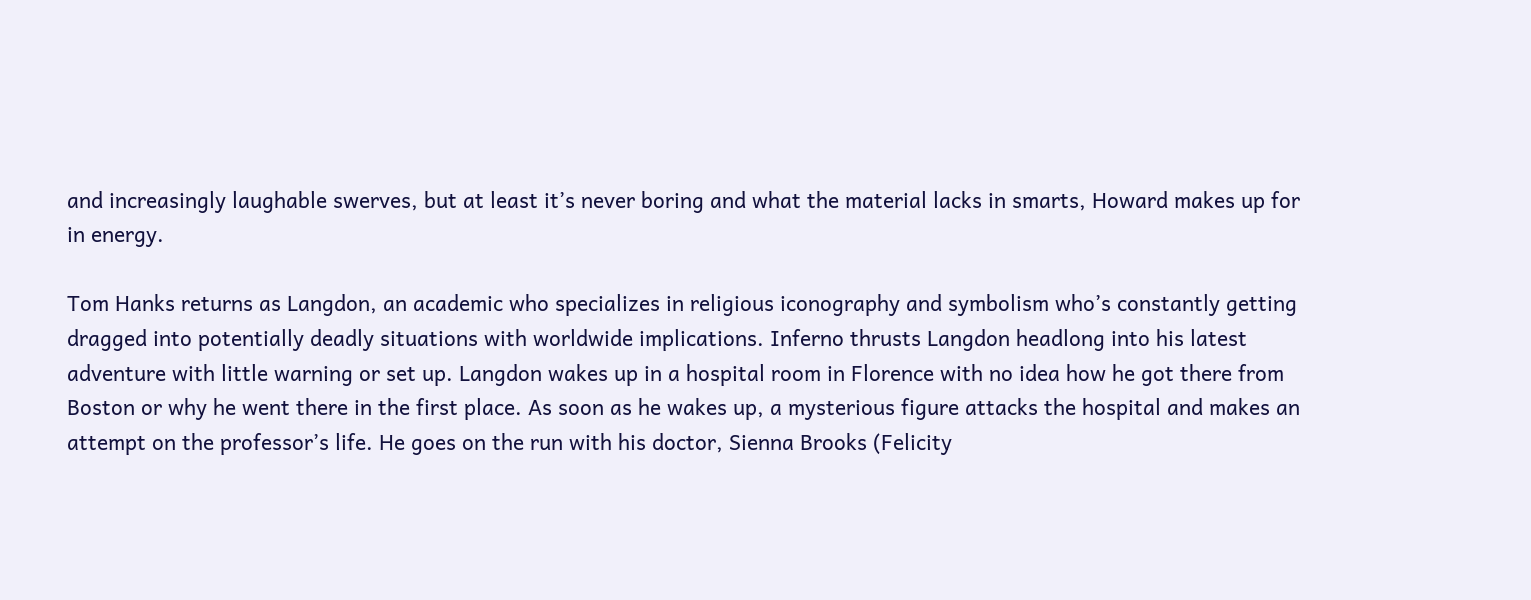and increasingly laughable swerves, but at least it’s never boring and what the material lacks in smarts, Howard makes up for in energy.

Tom Hanks returns as Langdon, an academic who specializes in religious iconography and symbolism who’s constantly getting dragged into potentially deadly situations with worldwide implications. Inferno thrusts Langdon headlong into his latest adventure with little warning or set up. Langdon wakes up in a hospital room in Florence with no idea how he got there from Boston or why he went there in the first place. As soon as he wakes up, a mysterious figure attacks the hospital and makes an attempt on the professor’s life. He goes on the run with his doctor, Sienna Brooks (Felicity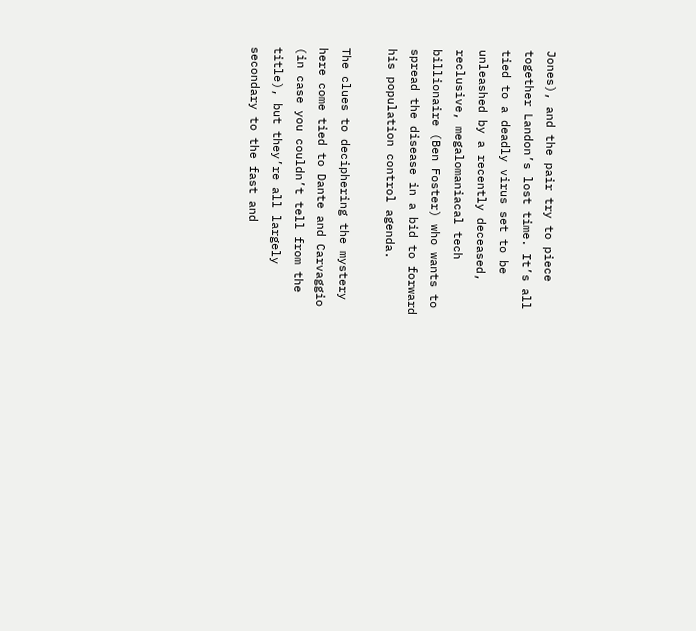Jones), and the pair try to piece together Landon’s lost time. It’s all tied to a deadly virus set to be unleashed by a recently deceased, reclusive, megalomaniacal tech billionaire (Ben Foster) who wants to spread the disease in a bid to forward his population control agenda.

The clues to deciphering the mystery here come tied to Dante and Carvaggio (in case you couldn’t tell from the title), but they’re all largely secondary to the fast and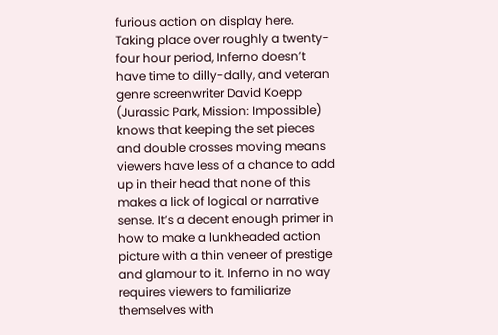furious action on display here. Taking place over roughly a twenty-four hour period, Inferno doesn’t have time to dilly-dally, and veteran genre screenwriter David Koepp (Jurassic Park, Mission: Impossible) knows that keeping the set pieces and double crosses moving means viewers have less of a chance to add up in their head that none of this makes a lick of logical or narrative sense. It’s a decent enough primer in how to make a lunkheaded action picture with a thin veneer of prestige and glamour to it. Inferno in no way requires viewers to familiarize themselves with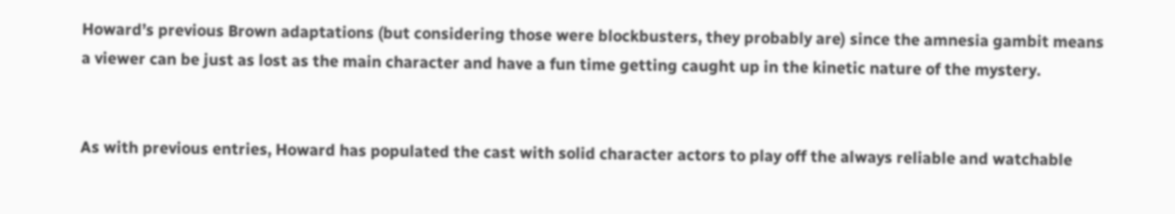Howard’s previous Brown adaptations (but considering those were blockbusters, they probably are) since the amnesia gambit means a viewer can be just as lost as the main character and have a fun time getting caught up in the kinetic nature of the mystery.


As with previous entries, Howard has populated the cast with solid character actors to play off the always reliable and watchable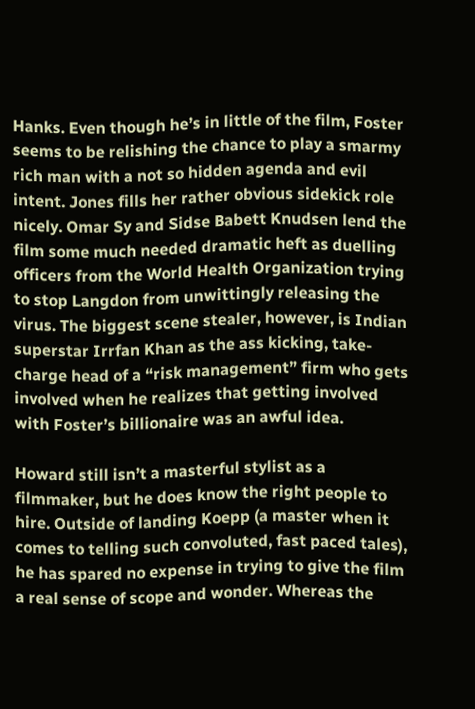Hanks. Even though he’s in little of the film, Foster seems to be relishing the chance to play a smarmy rich man with a not so hidden agenda and evil intent. Jones fills her rather obvious sidekick role nicely. Omar Sy and Sidse Babett Knudsen lend the film some much needed dramatic heft as duelling officers from the World Health Organization trying to stop Langdon from unwittingly releasing the virus. The biggest scene stealer, however, is Indian superstar Irrfan Khan as the ass kicking, take-charge head of a “risk management” firm who gets involved when he realizes that getting involved with Foster’s billionaire was an awful idea.

Howard still isn’t a masterful stylist as a filmmaker, but he does know the right people to hire. Outside of landing Koepp (a master when it comes to telling such convoluted, fast paced tales), he has spared no expense in trying to give the film a real sense of scope and wonder. Whereas the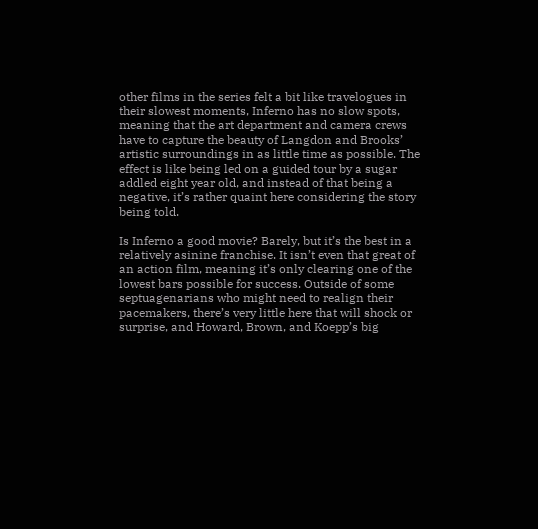other films in the series felt a bit like travelogues in their slowest moments, Inferno has no slow spots, meaning that the art department and camera crews have to capture the beauty of Langdon and Brooks’ artistic surroundings in as little time as possible. The effect is like being led on a guided tour by a sugar addled eight year old, and instead of that being a negative, it’s rather quaint here considering the story being told.

Is Inferno a good movie? Barely, but it’s the best in a relatively asinine franchise. It isn’t even that great of an action film, meaning it’s only clearing one of the lowest bars possible for success. Outside of some septuagenarians who might need to realign their pacemakers, there’s very little here that will shock or surprise, and Howard, Brown, and Koepp’s big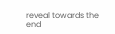reveal towards the end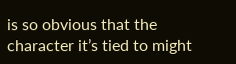is so obvious that the character it’s tied to might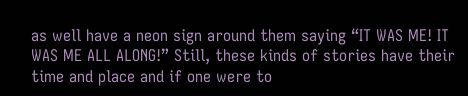as well have a neon sign around them saying “IT WAS ME! IT WAS ME ALL ALONG!” Still, these kinds of stories have their time and place and if one were to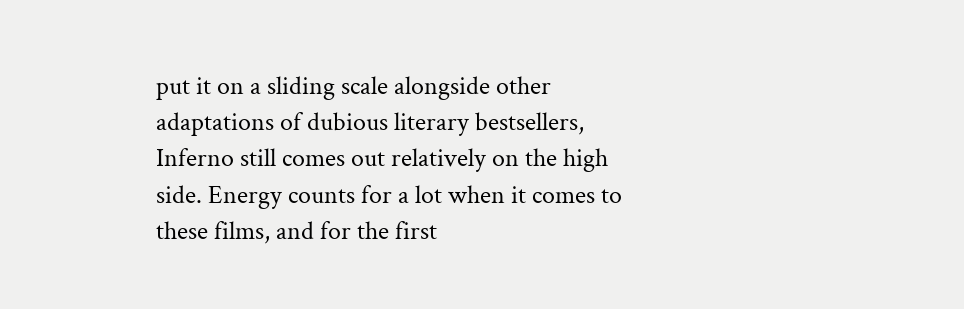put it on a sliding scale alongside other adaptations of dubious literary bestsellers, Inferno still comes out relatively on the high side. Energy counts for a lot when it comes to these films, and for the first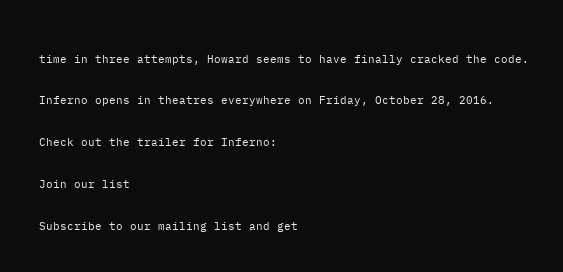time in three attempts, Howard seems to have finally cracked the code.

Inferno opens in theatres everywhere on Friday, October 28, 2016.

Check out the trailer for Inferno:

Join our list

Subscribe to our mailing list and get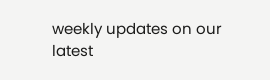weekly updates on our latest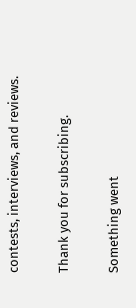contests, interviews, and reviews.

Thank you for subscribing.

Something went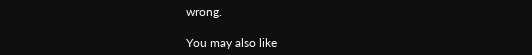wrong.

You may also like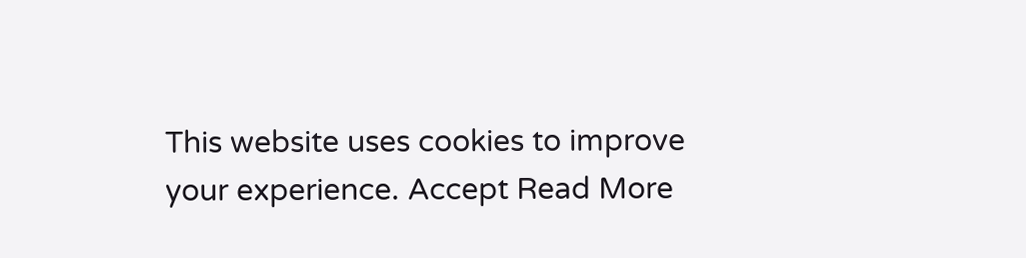This website uses cookies to improve your experience. Accept Read More